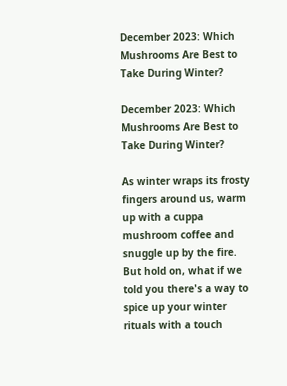December 2023: Which Mushrooms Are Best to Take During Winter?

December 2023: Which Mushrooms Are Best to Take During Winter?

As winter wraps its frosty fingers around us, warm up with a cuppa mushroom coffee and snuggle up by the fire. But hold on, what if we told you there's a way to spice up your winter rituals with a touch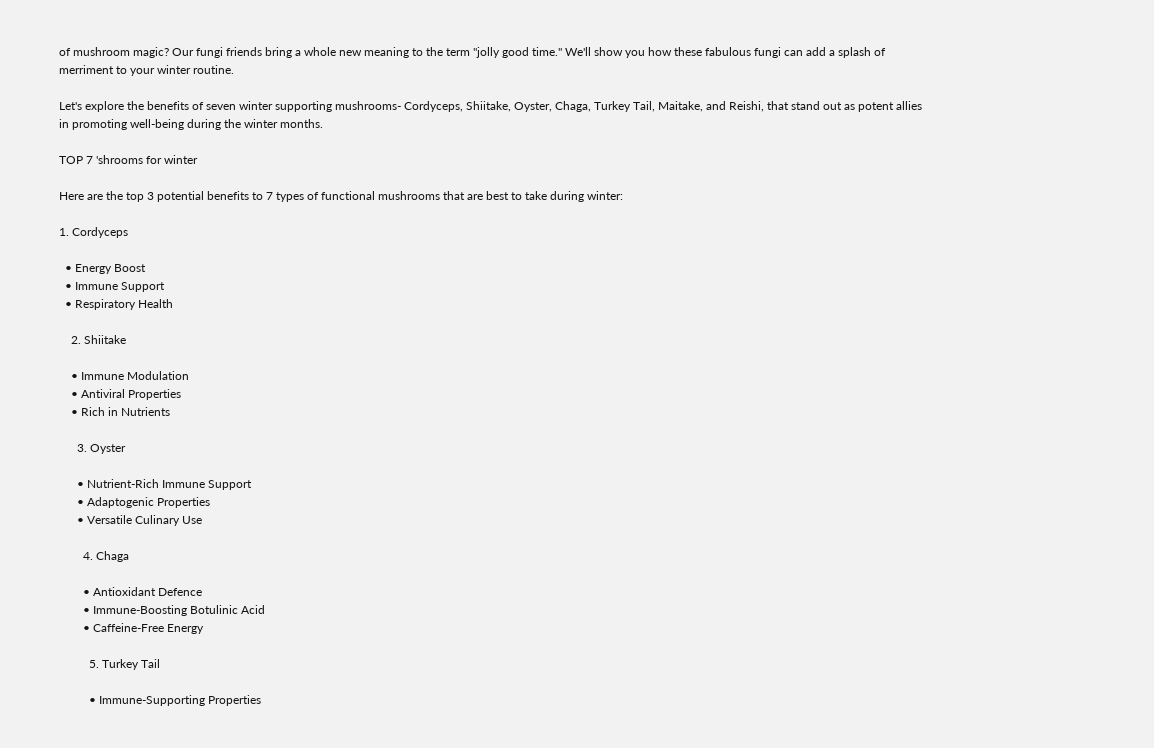of mushroom magic? Our fungi friends bring a whole new meaning to the term "jolly good time." We'll show you how these fabulous fungi can add a splash of merriment to your winter routine.

Let's explore the benefits of seven winter supporting mushrooms- Cordyceps, Shiitake, Oyster, Chaga, Turkey Tail, Maitake, and Reishi, that stand out as potent allies in promoting well-being during the winter months.

TOP 7 'shrooms for winter

Here are the top 3 potential benefits to 7 types of functional mushrooms that are best to take during winter:

1. Cordyceps

  • Energy Boost
  • Immune Support
  • Respiratory Health

    2. Shiitake

    • Immune Modulation
    • Antiviral Properties
    • Rich in Nutrients

      3. Oyster

      • Nutrient-Rich Immune Support
      • Adaptogenic Properties
      • Versatile Culinary Use

        4. Chaga

        • Antioxidant Defence
        • Immune-Boosting Botulinic Acid
        • Caffeine-Free Energy

          5. Turkey Tail

          • Immune-Supporting Properties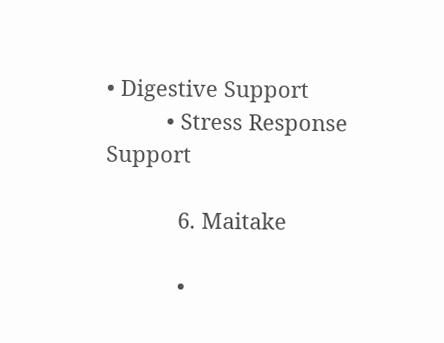• Digestive Support
          • Stress Response Support

            6. Maitake

            •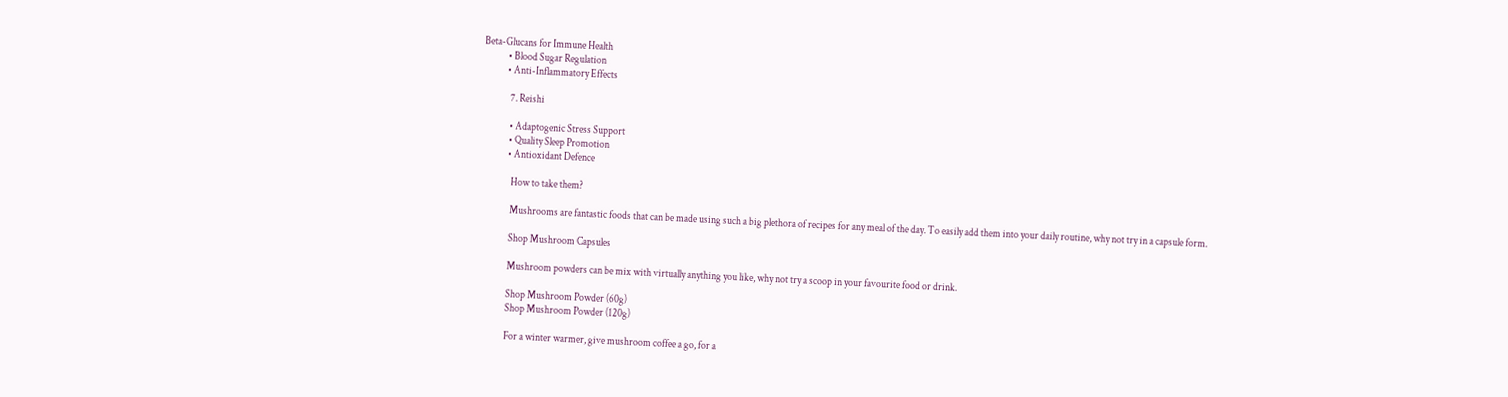Beta-Glucans for Immune Health
            • Blood Sugar Regulation
            • Anti-Inflammatory Effects

              7. Reishi

              • Adaptogenic Stress Support
              • Quality Sleep Promotion
              • Antioxidant Defence

                How to take them?

                Mushrooms are fantastic foods that can be made using such a big plethora of recipes for any meal of the day. To easily add them into your daily routine, why not try in a capsule form.

                Shop Mushroom Capsules

                Mushroom powders can be mix with virtually anything you like, why not try a scoop in your favourite food or drink.

                Shop Mushroom Powder (60g)
                Shop Mushroom Powder (120g)

                For a winter warmer, give mushroom coffee a go, for a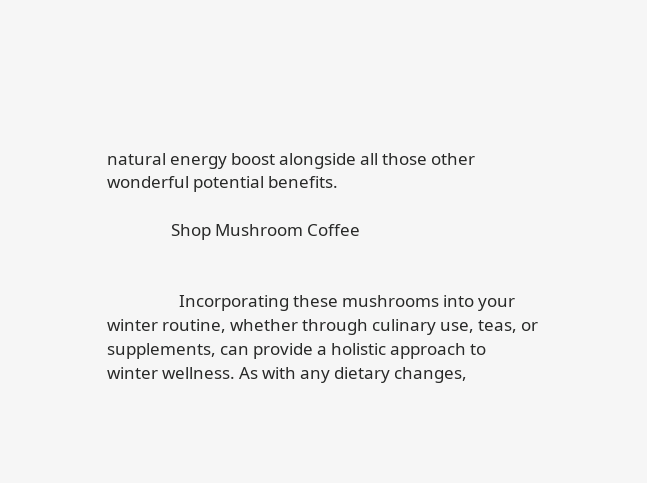natural energy boost alongside all those other wonderful potential benefits.

                Shop Mushroom Coffee


                  Incorporating these mushrooms into your winter routine, whether through culinary use, teas, or supplements, can provide a holistic approach to winter wellness. As with any dietary changes,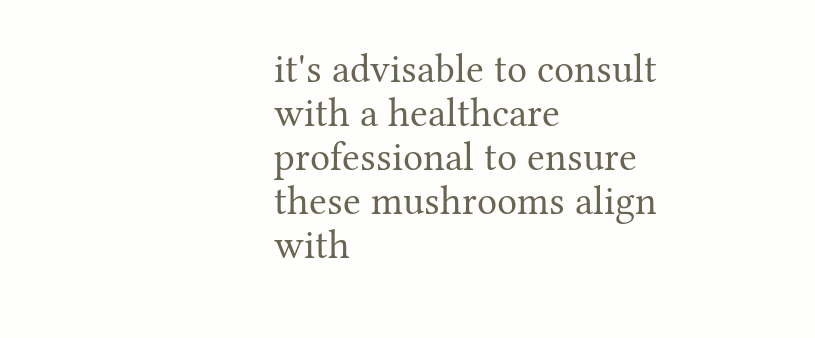it's advisable to consult with a healthcare professional to ensure these mushrooms align with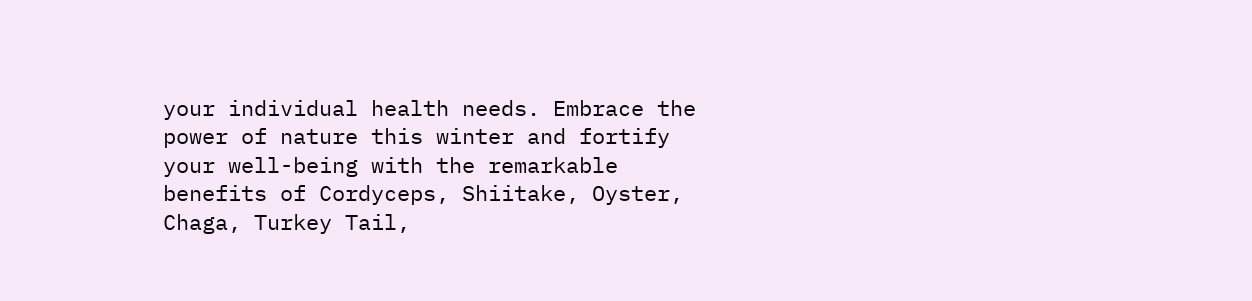your individual health needs. Embrace the power of nature this winter and fortify your well-being with the remarkable benefits of Cordyceps, Shiitake, Oyster, Chaga, Turkey Tail,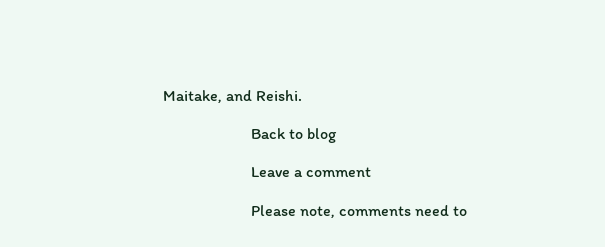Maitake, and Reishi.

                      Back to blog

                      Leave a comment

                      Please note, comments need to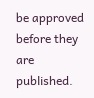be approved before they are published.